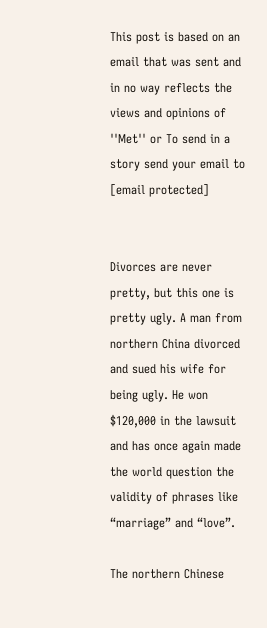This post is based on an email that was sent and in no way reflects the views and opinions of ''Met'' or To send in a story send your email to [email protected]


Divorces are never pretty, but this one is pretty ugly. A man from northern China divorced and sued his wife for being ugly. He won $120,000 in the lawsuit and has once again made the world question the validity of phrases like “marriage” and “love”.

The northern Chinese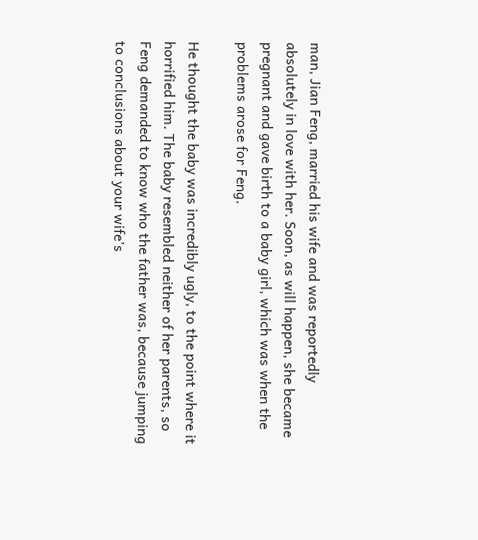man, Jian Feng, married his wife and was reportedly absolutely in love with her. Soon, as will happen, she became pregnant and gave birth to a baby girl, which was when the problems arose for Feng.

He thought the baby was incredibly ugly, to the point where it horrified him. The baby resembled neither of her parents, so Feng demanded to know who the father was, because jumping to conclusions about your wife’s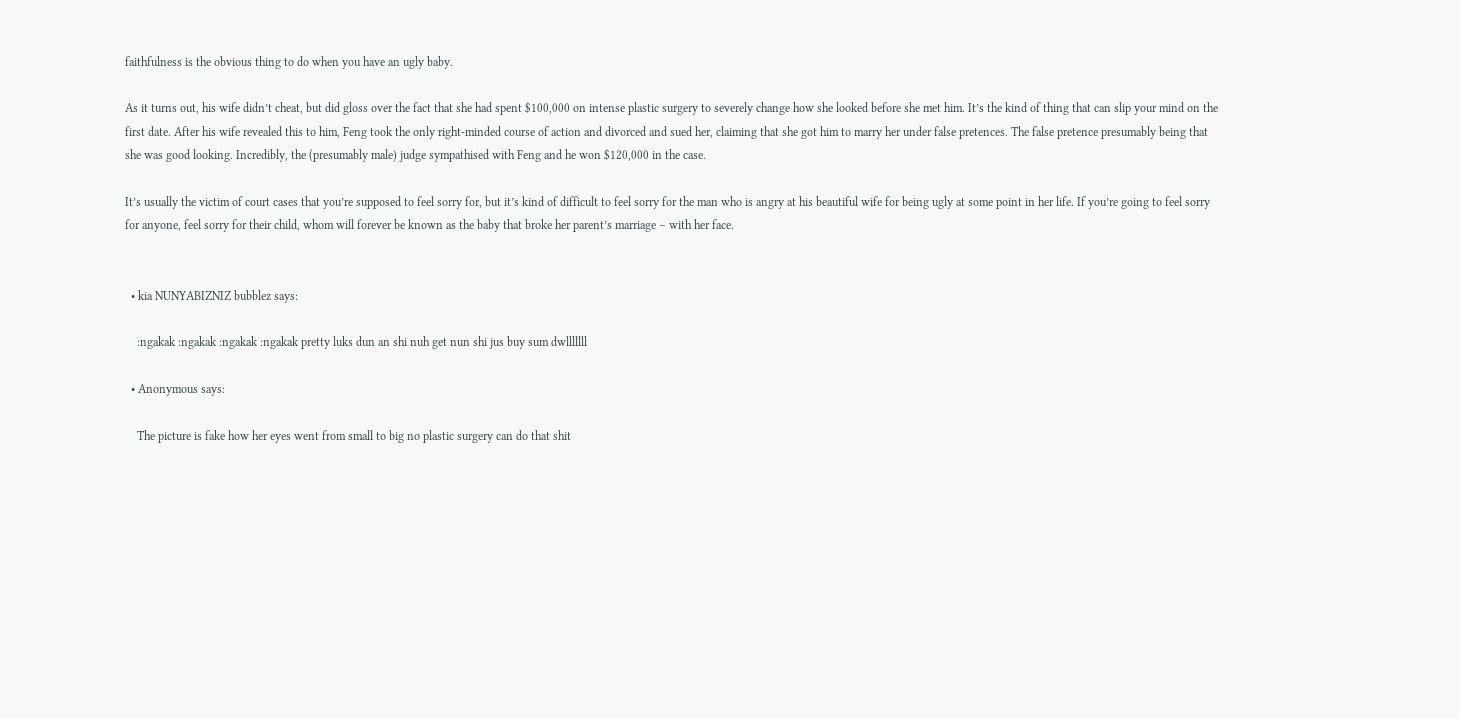faithfulness is the obvious thing to do when you have an ugly baby.

As it turns out, his wife didn’t cheat, but did gloss over the fact that she had spent $100,000 on intense plastic surgery to severely change how she looked before she met him. It’s the kind of thing that can slip your mind on the first date. After his wife revealed this to him, Feng took the only right-minded course of action and divorced and sued her, claiming that she got him to marry her under false pretences. The false pretence presumably being that she was good looking. Incredibly, the (presumably male) judge sympathised with Feng and he won $120,000 in the case.

It’s usually the victim of court cases that you’re supposed to feel sorry for, but it’s kind of difficult to feel sorry for the man who is angry at his beautiful wife for being ugly at some point in her life. If you’re going to feel sorry for anyone, feel sorry for their child, whom will forever be known as the baby that broke her parent’s marriage – with her face.


  • kia NUNYABIZNIZ bubblez says:

    :ngakak :ngakak :ngakak :ngakak pretty luks dun an shi nuh get nun shi jus buy sum dwlllllll

  • Anonymous says:

    The picture is fake how her eyes went from small to big no plastic surgery can do that shit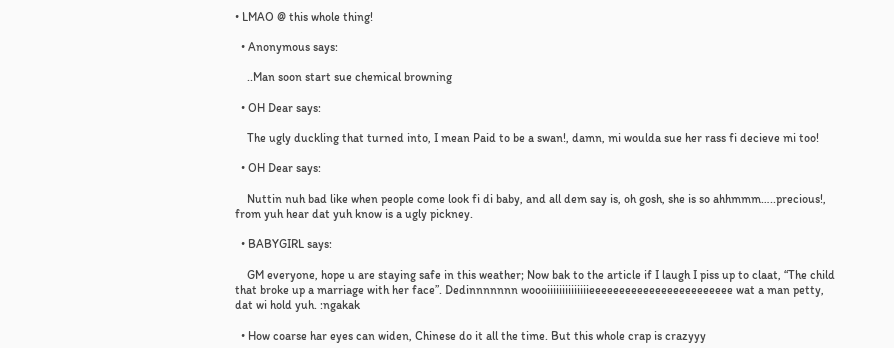• LMAO @ this whole thing!

  • Anonymous says:

    ..Man soon start sue chemical browning

  • OH Dear says:

    The ugly duckling that turned into, I mean Paid to be a swan!, damn, mi woulda sue her rass fi decieve mi too!

  • OH Dear says:

    Nuttin nuh bad like when people come look fi di baby, and all dem say is, oh gosh, she is so ahhmmm…..precious!, from yuh hear dat yuh know is a ugly pickney.

  • BABYGIRL says:

    GM everyone, hope u are staying safe in this weather; Now bak to the article if I laugh I piss up to claat, “The child that broke up a marriage with her face”. Dedinnnnnnn woooiiiiiiiiiiiiiieeeeeeeeeeeeeeeeeeeeeeee wat a man petty, dat wi hold yuh. :ngakak

  • How coarse har eyes can widen, Chinese do it all the time. But this whole crap is crazyyy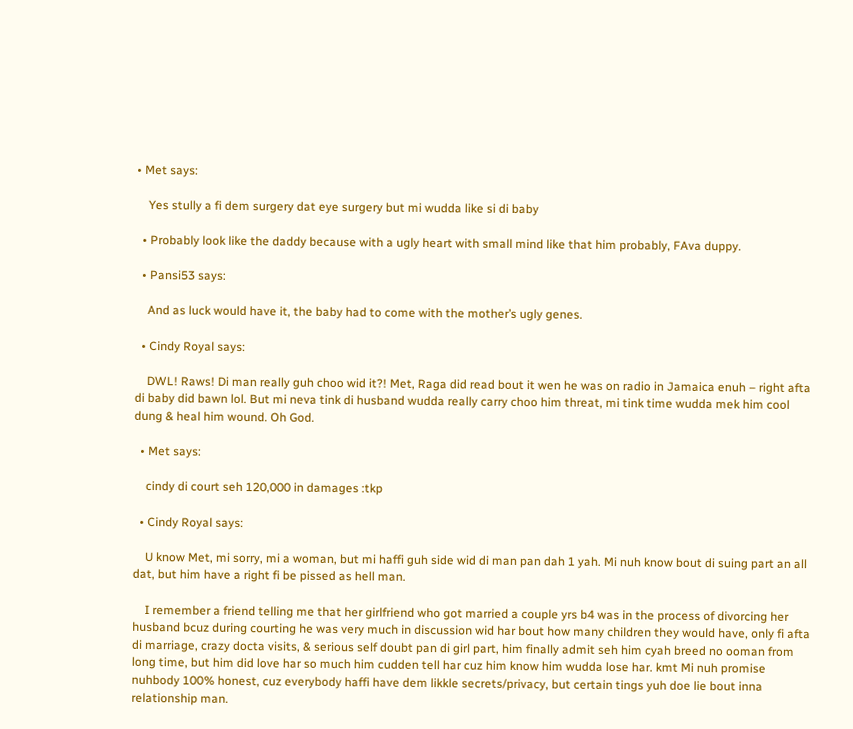• Met says:

    Yes stully a fi dem surgery dat eye surgery but mi wudda like si di baby

  • Probably look like the daddy because with a ugly heart with small mind like that him probably, FAva duppy.

  • Pansi53 says:

    And as luck would have it, the baby had to come with the mother’s ugly genes.

  • Cindy Royal says:

    DWL! Raws! Di man really guh choo wid it?! Met, Raga did read bout it wen he was on radio in Jamaica enuh – right afta di baby did bawn lol. But mi neva tink di husband wudda really carry choo him threat, mi tink time wudda mek him cool dung & heal him wound. Oh God.

  • Met says:

    cindy di court seh 120,000 in damages :tkp

  • Cindy Royal says:

    U know Met, mi sorry, mi a woman, but mi haffi guh side wid di man pan dah 1 yah. Mi nuh know bout di suing part an all dat, but him have a right fi be pissed as hell man.

    I remember a friend telling me that her girlfriend who got married a couple yrs b4 was in the process of divorcing her husband bcuz during courting he was very much in discussion wid har bout how many children they would have, only fi afta di marriage, crazy docta visits, & serious self doubt pan di girl part, him finally admit seh him cyah breed no ooman from long time, but him did love har so much him cudden tell har cuz him know him wudda lose har. kmt Mi nuh promise nuhbody 100% honest, cuz everybody haffi have dem likkle secrets/privacy, but certain tings yuh doe lie bout inna relationship man.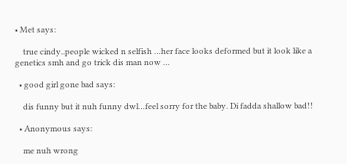• Met says:

    true cindy..people wicked n selfish …her face looks deformed but it look like a genetics smh and go trick dis man now …

  • good girl gone bad says:

    dis funny but it nuh funny dwl…feel sorry for the baby. Di fadda shallow bad!!

  • Anonymous says:

    me nuh wrong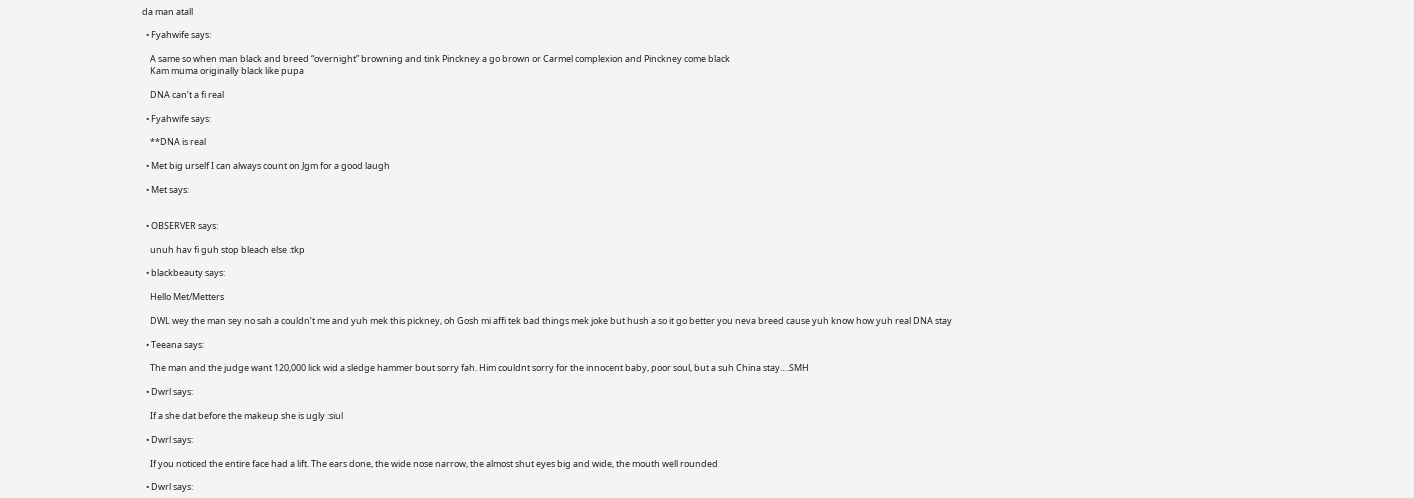da man atall

  • Fyahwife says:

    A same so when man black and breed “overnight” browning and tink Pinckney a go brown or Carmel complexion and Pinckney come black
    Kam muma originally black like pupa

    DNA can’t a fi real

  • Fyahwife says:

    **DNA is real

  • Met big urself I can always count on Jgm for a good laugh

  • Met says:


  • OBSERVER says:

    unuh hav fi guh stop bleach else :tkp

  • blackbeauty says:

    Hello Met/Metters

    DWL wey the man sey no sah a couldn’t me and yuh mek this pickney, oh Gosh mi affi tek bad things mek joke but hush a so it go better you neva breed cause yuh know how yuh real DNA stay

  • Teeana says:

    The man and the judge want 120,000 lick wid a sledge hammer bout sorry fah. Him couldnt sorry for the innocent baby, poor soul, but a suh China stay….SMH

  • Dwrl says:

    If a she dat before the makeup she is ugly :siul

  • Dwrl says:

    If you noticed the entire face had a lift. The ears done, the wide nose narrow, the almost shut eyes big and wide, the mouth well rounded

  • Dwrl says: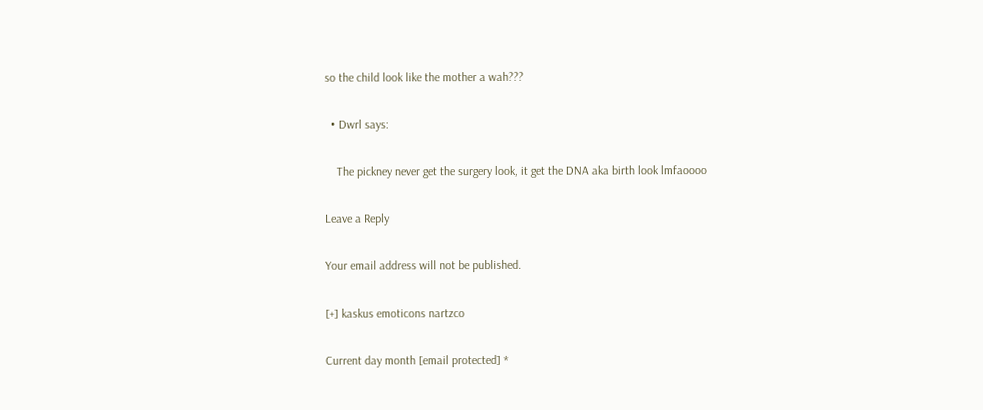so the child look like the mother a wah???

  • Dwrl says:

    The pickney never get the surgery look, it get the DNA aka birth look lmfaoooo

Leave a Reply

Your email address will not be published.

[+] kaskus emoticons nartzco

Current day month [email protected] *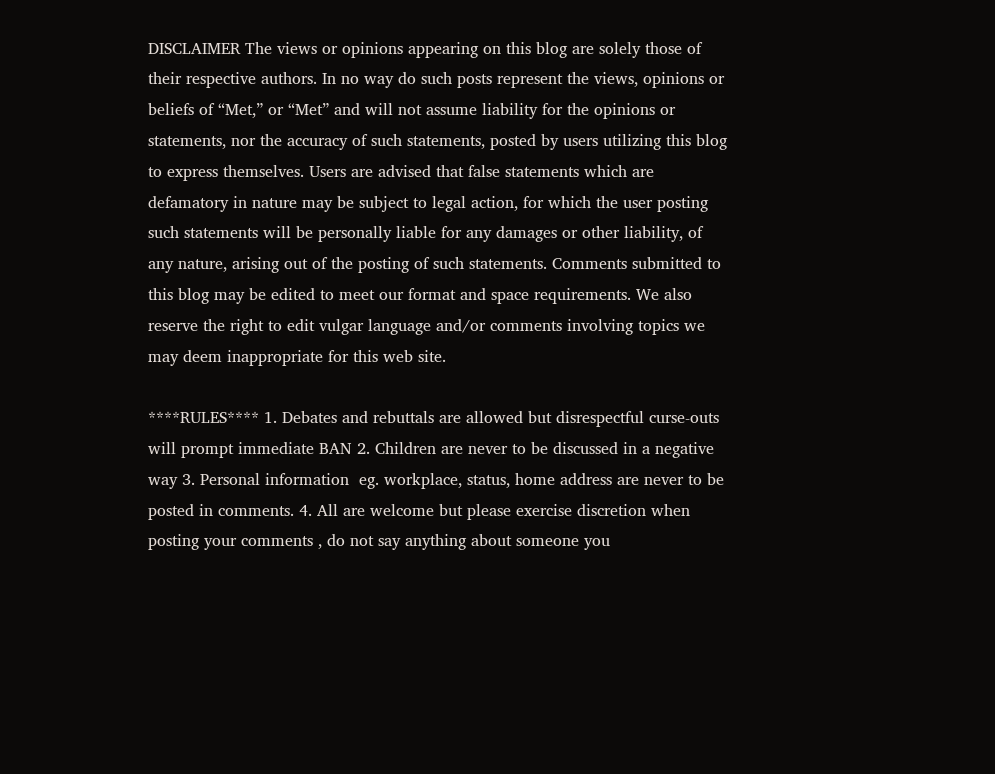DISCLAIMER The views or opinions appearing on this blog are solely those of their respective authors. In no way do such posts represent the views, opinions or beliefs of “Met,” or “Met” and will not assume liability for the opinions or statements, nor the accuracy of such statements, posted by users utilizing this blog to express themselves. Users are advised that false statements which are defamatory in nature may be subject to legal action, for which the user posting such statements will be personally liable for any damages or other liability, of any nature, arising out of the posting of such statements. Comments submitted to this blog may be edited to meet our format and space requirements. We also reserve the right to edit vulgar language and/or comments involving topics we may deem inappropriate for this web site.

****RULES**** 1. Debates and rebuttals are allowed but disrespectful curse-outs will prompt immediate BAN 2. Children are never to be discussed in a negative way 3. Personal information  eg. workplace, status, home address are never to be posted in comments. 4. All are welcome but please exercise discretion when posting your comments , do not say anything about someone you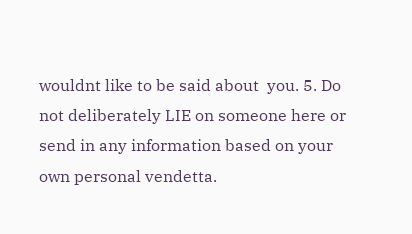wouldnt like to be said about  you. 5. Do not deliberately LIE on someone here or send in any information based on your own personal vendetta.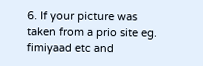6. If your picture was taken from a prio site eg. fimiyaad etc and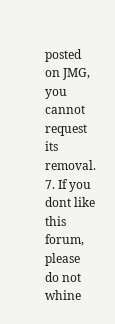posted on JMG, you cannot request its removal. 7. If you dont like this forum, please do not whine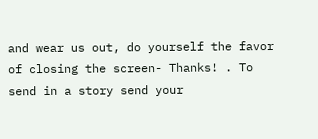and wear us out, do yourself the favor of closing the screen- Thanks! . To send in a story send your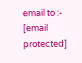email to :- [email protected]